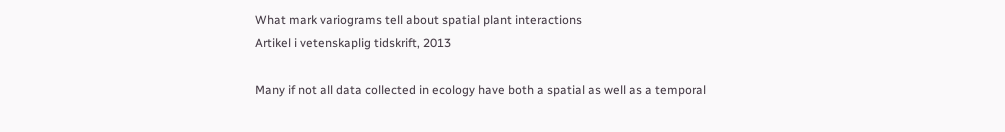What mark variograms tell about spatial plant interactions
Artikel i vetenskaplig tidskrift, 2013

Many if not all data collected in ecology have both a spatial as well as a temporal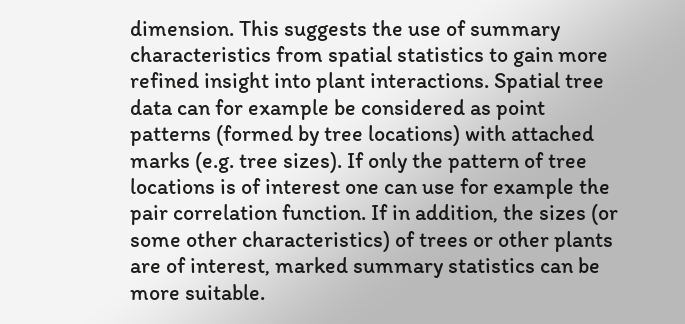dimension. This suggests the use of summary characteristics from spatial statistics to gain more refined insight into plant interactions. Spatial tree data can for example be considered as point patterns (formed by tree locations) with attached marks (e.g. tree sizes). If only the pattern of tree locations is of interest one can use for example the pair correlation function. If in addition, the sizes (or some other characteristics) of trees or other plants are of interest, marked summary statistics can be more suitable.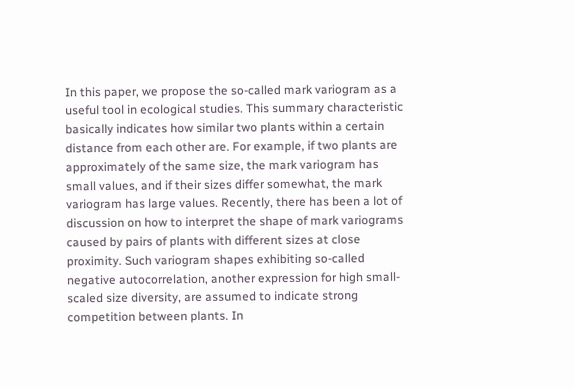In this paper, we propose the so-called mark variogram as a useful tool in ecological studies. This summary characteristic basically indicates how similar two plants within a certain distance from each other are. For example, if two plants are approximately of the same size, the mark variogram has small values, and if their sizes differ somewhat, the mark variogram has large values. Recently, there has been a lot of discussion on how to interpret the shape of mark variograms caused by pairs of plants with different sizes at close proximity. Such variogram shapes exhibiting so-called negative autocorrelation, another expression for high small-scaled size diversity, are assumed to indicate strong competition between plants. In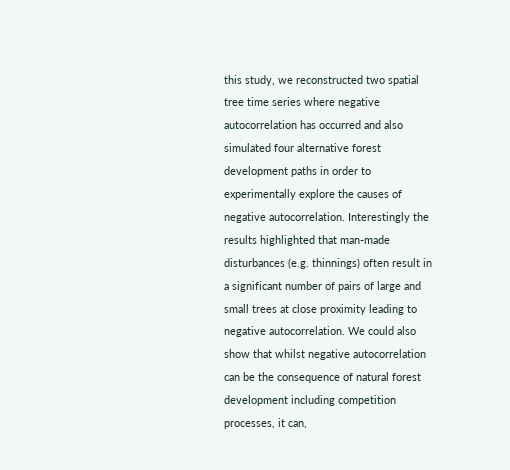this study, we reconstructed two spatial tree time series where negative autocorrelation has occurred and also simulated four alternative forest development paths in order to experimentally explore the causes of negative autocorrelation. Interestingly the results highlighted that man-made disturbances (e.g. thinnings) often result in a significant number of pairs of large and small trees at close proximity leading to negative autocorrelation. We could also show that whilst negative autocorrelation can be the consequence of natural forest development including competition processes, it can,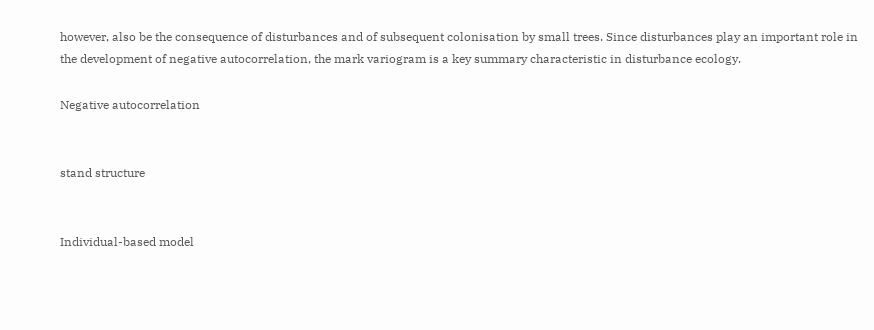however, also be the consequence of disturbances and of subsequent colonisation by small trees. Since disturbances play an important role in the development of negative autocorrelation, the mark variogram is a key summary characteristic in disturbance ecology.

Negative autocorrelation


stand structure


Individual-based model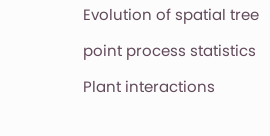Evolution of spatial tree

point process statistics

Plant interactions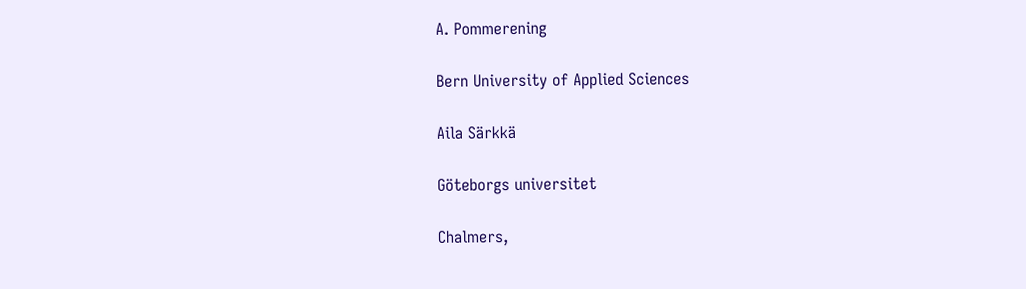A. Pommerening

Bern University of Applied Sciences

Aila Särkkä

Göteborgs universitet

Chalmers,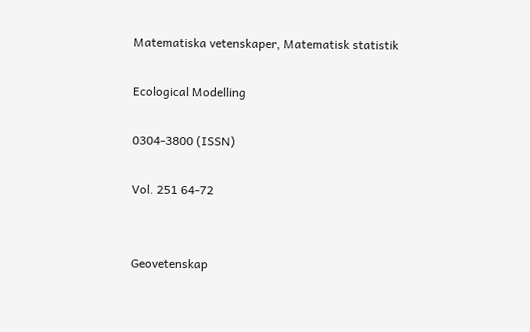Matematiska vetenskaper, Matematisk statistik

Ecological Modelling

0304-3800 (ISSN)

Vol. 251 64-72


Geovetenskap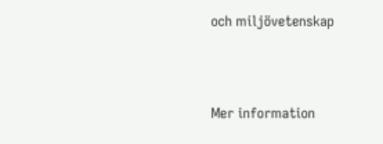och miljövetenskap




Mer information